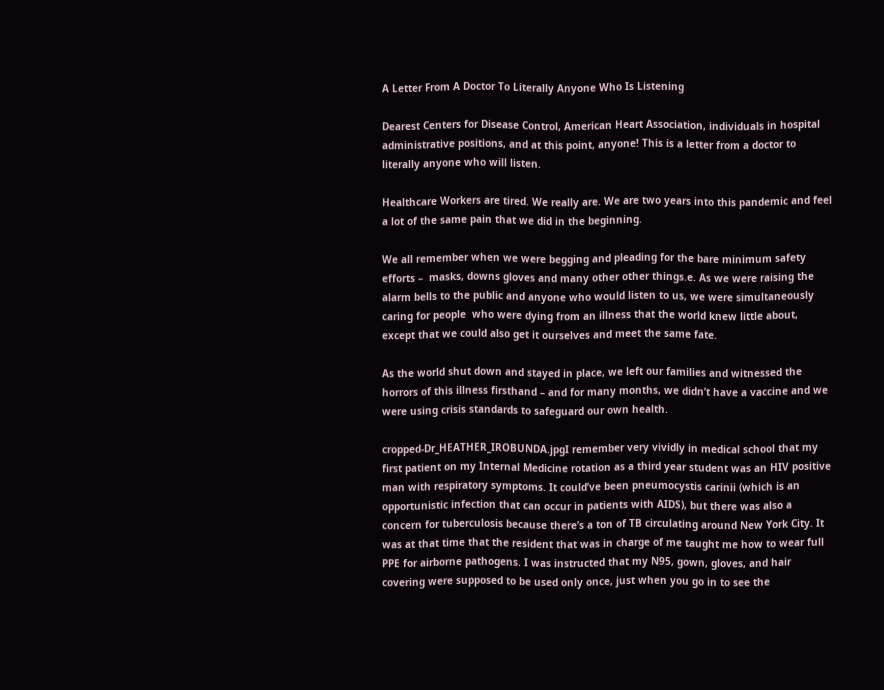A Letter From A Doctor To Literally Anyone Who Is Listening

Dearest Centers for Disease Control, American Heart Association, individuals in hospital administrative positions, and at this point, anyone! This is a letter from a doctor to literally anyone who will listen.

Healthcare Workers are tired. We really are. We are two years into this pandemic and feel a lot of the same pain that we did in the beginning.

We all remember when we were begging and pleading for the bare minimum safety efforts –  masks, downs gloves and many other other things.e. As we were raising the alarm bells to the public and anyone who would listen to us, we were simultaneously caring for people  who were dying from an illness that the world knew little about, except that we could also get it ourselves and meet the same fate.

As the world shut down and stayed in place, we left our families and witnessed the horrors of this illness firsthand – and for many months, we didn’t have a vaccine and we were using crisis standards to safeguard our own health.

cropped-Dr_HEATHER_IROBUNDA.jpgI remember very vividly in medical school that my first patient on my Internal Medicine rotation as a third year student was an HIV positive man with respiratory symptoms. It could’ve been pneumocystis carinii (which is an opportunistic infection that can occur in patients with AIDS), but there was also a concern for tuberculosis because there’s a ton of TB circulating around New York City. It was at that time that the resident that was in charge of me taught me how to wear full PPE for airborne pathogens. I was instructed that my N95, gown, gloves, and hair covering were supposed to be used only once, just when you go in to see the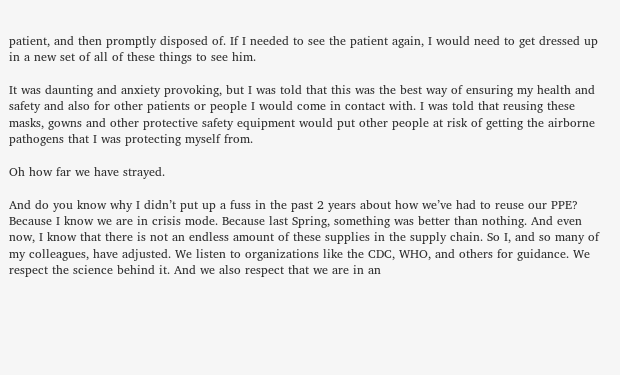patient, and then promptly disposed of. If I needed to see the patient again, I would need to get dressed up in a new set of all of these things to see him.

It was daunting and anxiety provoking, but I was told that this was the best way of ensuring my health and safety and also for other patients or people I would come in contact with. I was told that reusing these masks, gowns and other protective safety equipment would put other people at risk of getting the airborne pathogens that I was protecting myself from.

Oh how far we have strayed.

And do you know why I didn’t put up a fuss in the past 2 years about how we’ve had to reuse our PPE? Because I know we are in crisis mode. Because last Spring, something was better than nothing. And even now, I know that there is not an endless amount of these supplies in the supply chain. So I, and so many of my colleagues, have adjusted. We listen to organizations like the CDC, WHO, and others for guidance. We respect the science behind it. And we also respect that we are in an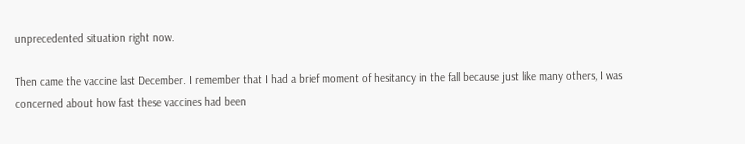unprecedented situation right now.

Then came the vaccine last December. I remember that I had a brief moment of hesitancy in the fall because just like many others, I was concerned about how fast these vaccines had been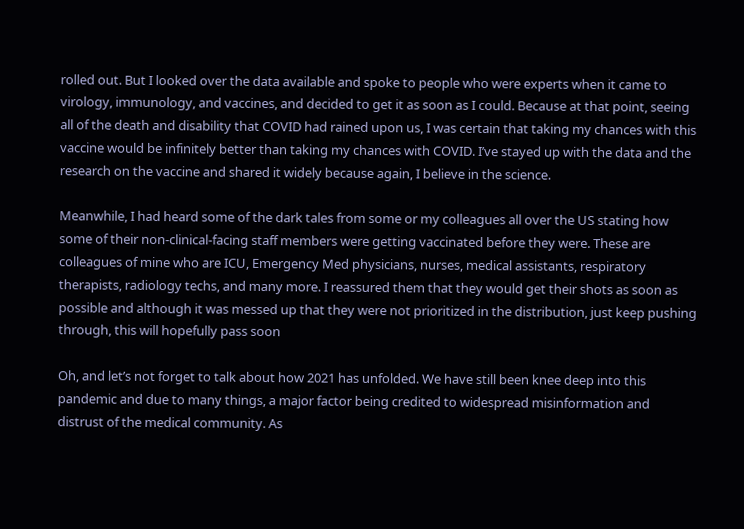rolled out. But I looked over the data available and spoke to people who were experts when it came to virology, immunology, and vaccines, and decided to get it as soon as I could. Because at that point, seeing all of the death and disability that COVID had rained upon us, I was certain that taking my chances with this vaccine would be infinitely better than taking my chances with COVID. I’ve stayed up with the data and the research on the vaccine and shared it widely because again, I believe in the science.

Meanwhile, I had heard some of the dark tales from some or my colleagues all over the US stating how some of their non-clinical-facing staff members were getting vaccinated before they were. These are colleagues of mine who are ICU, Emergency Med physicians, nurses, medical assistants, respiratory therapists, radiology techs, and many more. I reassured them that they would get their shots as soon as possible and although it was messed up that they were not prioritized in the distribution, just keep pushing through, this will hopefully pass soon

Oh, and let’s not forget to talk about how 2021 has unfolded. We have still been knee deep into this pandemic and due to many things, a major factor being credited to widespread misinformation and distrust of the medical community. As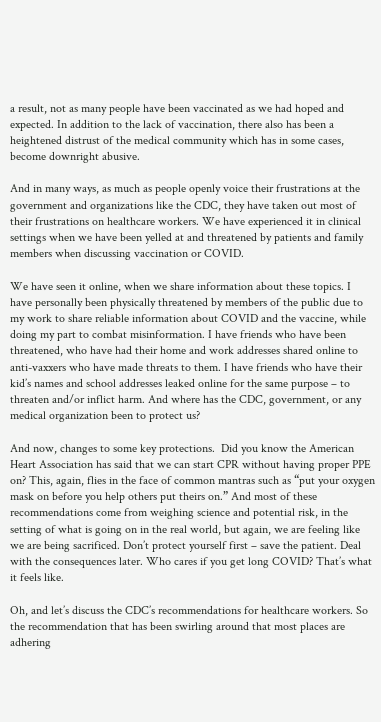a result, not as many people have been vaccinated as we had hoped and expected. In addition to the lack of vaccination, there also has been a heightened distrust of the medical community which has in some cases, become downright abusive.

And in many ways, as much as people openly voice their frustrations at the government and organizations like the CDC, they have taken out most of their frustrations on healthcare workers. We have experienced it in clinical settings when we have been yelled at and threatened by patients and family members when discussing vaccination or COVID.

We have seen it online, when we share information about these topics. I have personally been physically threatened by members of the public due to my work to share reliable information about COVID and the vaccine, while doing my part to combat misinformation. I have friends who have been threatened, who have had their home and work addresses shared online to anti-vaxxers who have made threats to them. I have friends who have their kid’s names and school addresses leaked online for the same purpose – to threaten and/or inflict harm. And where has the CDC, government, or any medical organization been to protect us?

And now, changes to some key protections.  Did you know the American Heart Association has said that we can start CPR without having proper PPE on? This, again, flies in the face of common mantras such as “put your oxygen mask on before you help others put theirs on.” And most of these recommendations come from weighing science and potential risk, in the setting of what is going on in the real world, but again, we are feeling like we are being sacrificed. Don’t protect yourself first – save the patient. Deal with the consequences later. Who cares if you get long COVID? That’s what it feels like.

Oh, and let’s discuss the CDC’s recommendations for healthcare workers. So the recommendation that has been swirling around that most places are adhering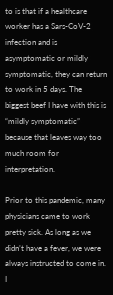to is that if a healthcare worker has a Sars-CoV-2 infection and is asymptomatic or mildly symptomatic, they can return to work in 5 days. The biggest beef I have with this is “mildly symptomatic” because that leaves way too much room for interpretation.

Prior to this pandemic, many physicians came to work pretty sick. As long as we didn’t have a fever, we were always instructed to come in. I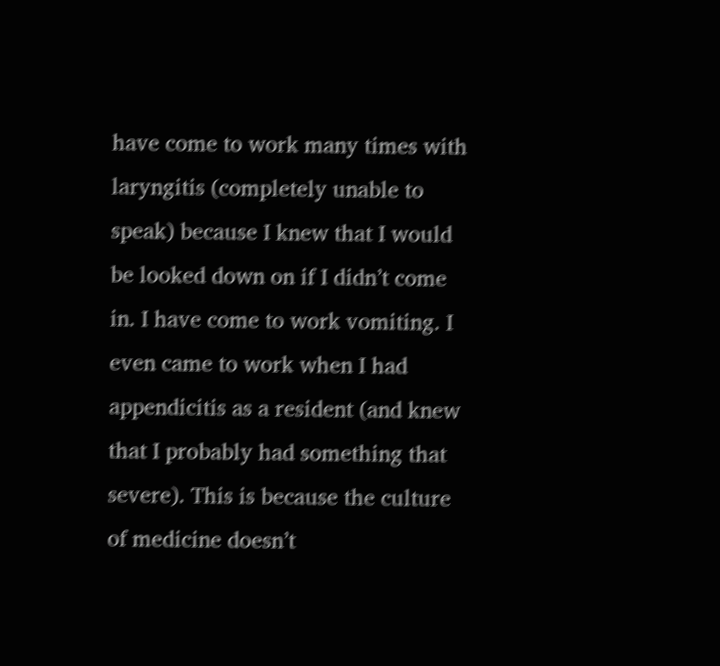have come to work many times with laryngitis (completely unable to speak) because I knew that I would be looked down on if I didn’t come in. I have come to work vomiting. I even came to work when I had appendicitis as a resident (and knew that I probably had something that severe). This is because the culture of medicine doesn’t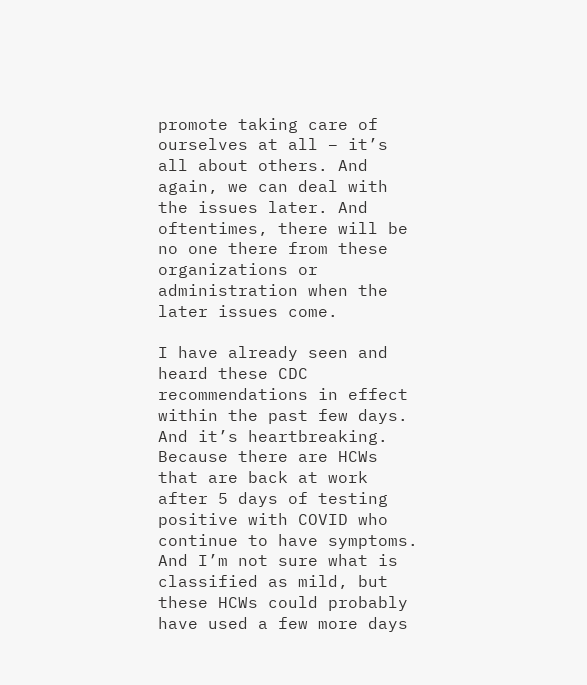promote taking care of ourselves at all – it’s all about others. And again, we can deal with the issues later. And oftentimes, there will be no one there from these organizations or administration when the later issues come.

I have already seen and heard these CDC recommendations in effect within the past few days. And it’s heartbreaking. Because there are HCWs that are back at work after 5 days of testing positive with COVID who continue to have symptoms. And I’m not sure what is classified as mild, but these HCWs could probably have used a few more days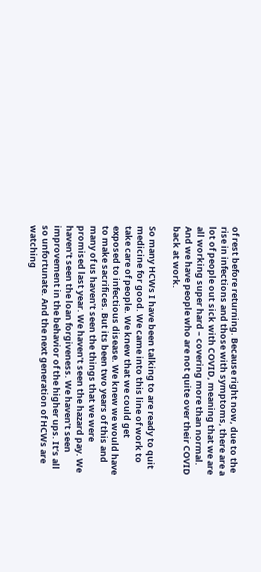of rest before returning. Because right now, due to the rise in infections and those with symptoms, there are a lot of people out sick with COVID, meaning that we are all working super hard – covering more than normal. And we have people who are not quite over their COVID back at work.

So many HCWs I have been talking to are ready to quit medicine for good. We came into this line of work to take care of people. We knew that we could get exposed to infectious disease. We knew we would have to make sacrifices. But its been two years of this and many of us haven’t seen the things that we were promised last year. We haven’t seen the hazard pay. We haven’t seen the loan forgiveness. We haven’t seen improvement in the behavior of the higher ups. It’s all so unfortunate. And the next generation of HCWs are watching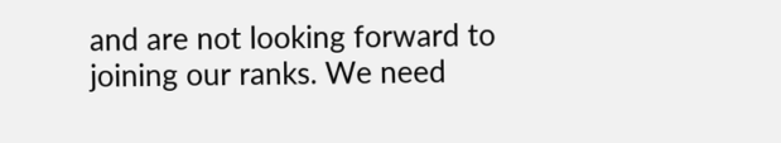and are not looking forward to joining our ranks. We need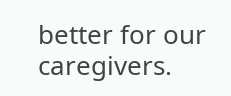better for our caregivers.